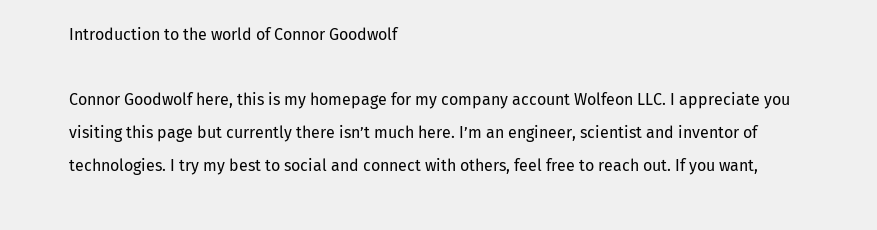Introduction to the world of Connor Goodwolf

Connor Goodwolf here, this is my homepage for my company account Wolfeon LLC. I appreciate you visiting this page but currently there isn’t much here. I’m an engineer, scientist and inventor of technologies. I try my best to social and connect with others, feel free to reach out. If you want,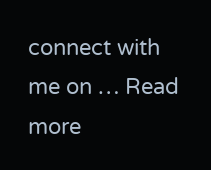connect with me on … Read more